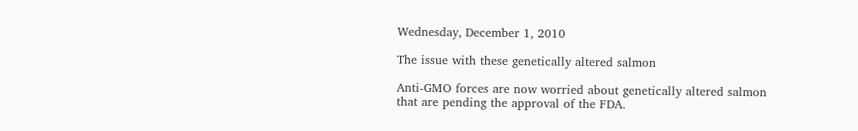Wednesday, December 1, 2010

The issue with these genetically altered salmon

Anti-GMO forces are now worried about genetically altered salmon that are pending the approval of the FDA.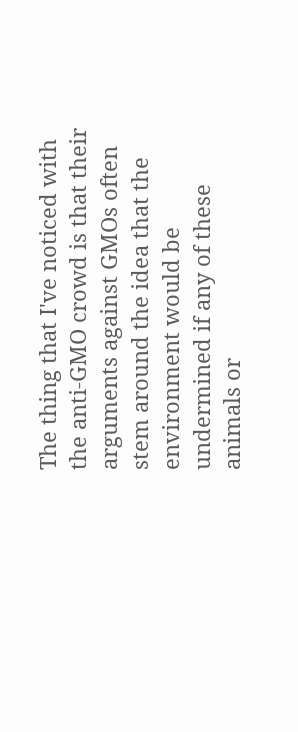The thing that I've noticed with the anti-GMO crowd is that their arguments against GMOs often stem around the idea that the environment would be undermined if any of these animals or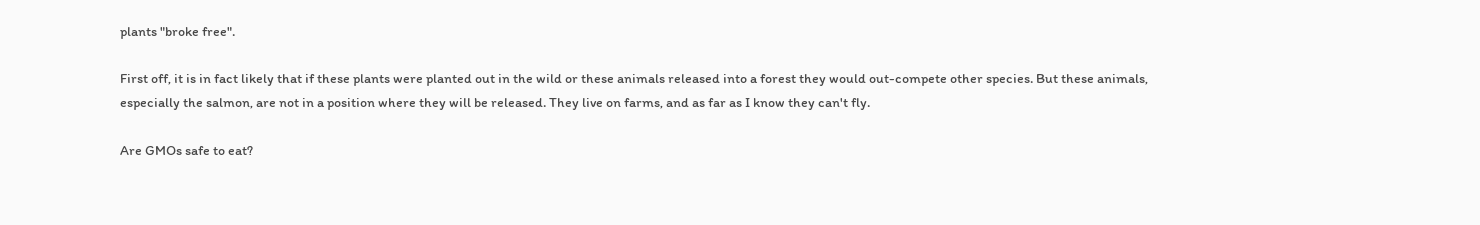plants "broke free".

First off, it is in fact likely that if these plants were planted out in the wild or these animals released into a forest they would out-compete other species. But these animals, especially the salmon, are not in a position where they will be released. They live on farms, and as far as I know they can't fly.

Are GMOs safe to eat?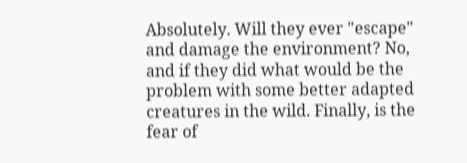Absolutely. Will they ever "escape" and damage the environment? No, and if they did what would be the problem with some better adapted creatures in the wild. Finally, is the fear of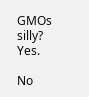GMOs silly? Yes.

No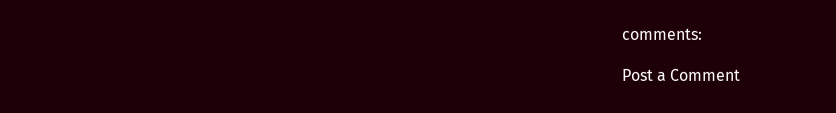comments:

Post a Comment